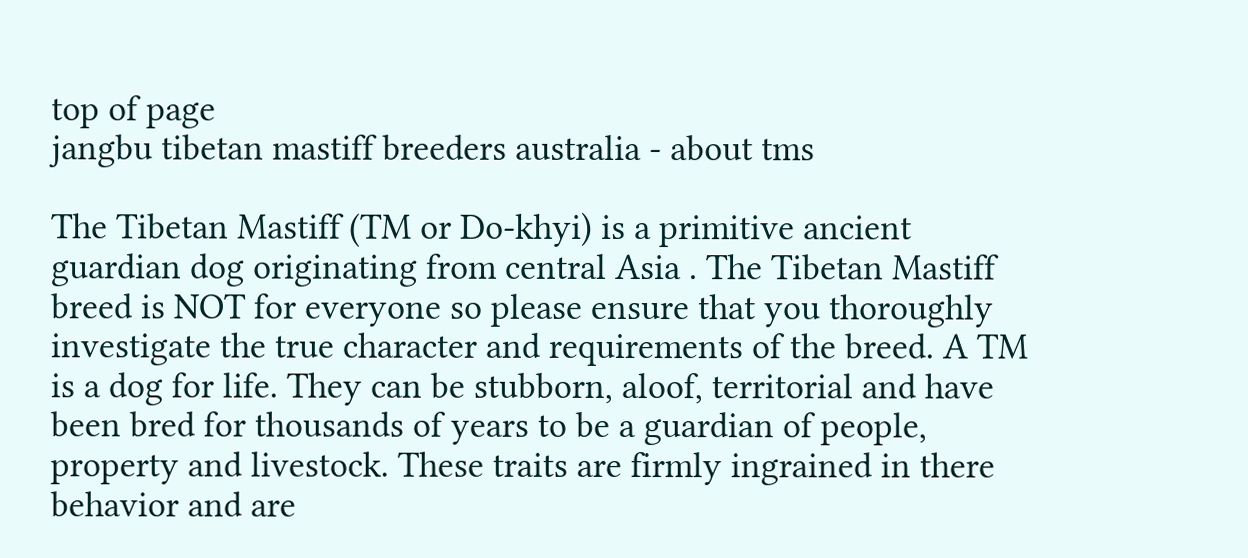top of page
jangbu tibetan mastiff breeders australia - about tms

The Tibetan Mastiff (TM or Do-khyi) is a primitive ancient guardian dog originating from central Asia . The Tibetan Mastiff breed is NOT for everyone so please ensure that you thoroughly investigate the true character and requirements of the breed. A TM is a dog for life. They can be stubborn, aloof, territorial and have been bred for thousands of years to be a guardian of people, property and livestock. These traits are firmly ingrained in there behavior and are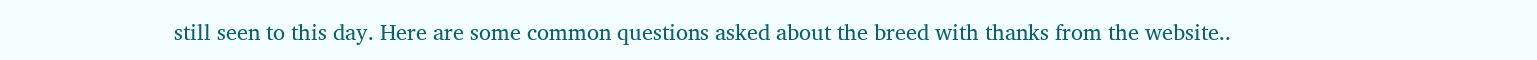still seen to this day. Here are some common questions asked about the breed with thanks from the website..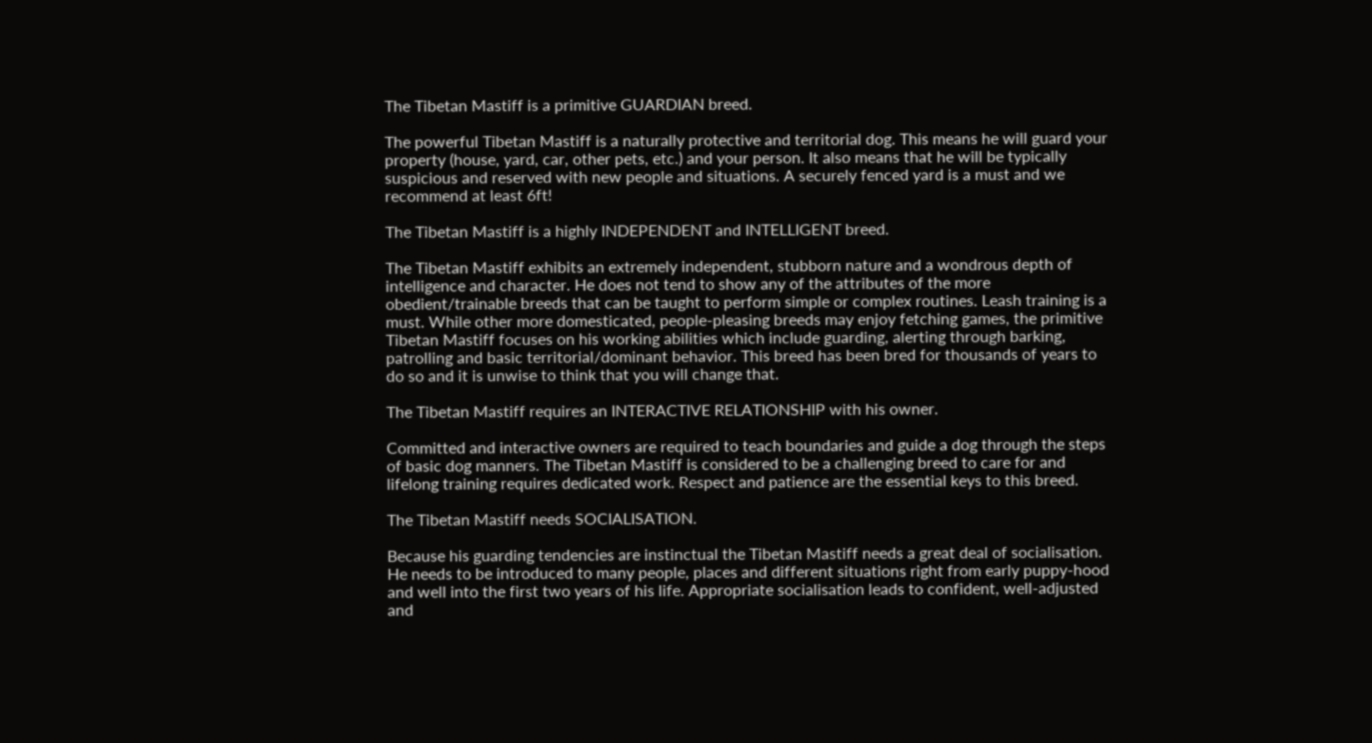The Tibetan Mastiff is a primitive GUARDIAN breed.

The powerful Tibetan Mastiff is a naturally protective and territorial dog. This means he will guard your property (house, yard, car, other pets, etc.) and your person. It also means that he will be typically suspicious and reserved with new people and situations. A securely fenced yard is a must and we recommend at least 6ft!

The Tibetan Mastiff is a highly INDEPENDENT and INTELLIGENT breed.

The Tibetan Mastiff exhibits an extremely independent, stubborn nature and a wondrous depth of intelligence and character. He does not tend to show any of the attributes of the more obedient/trainable breeds that can be taught to perform simple or complex routines. Leash training is a must. While other more domesticated, people-pleasing breeds may enjoy fetching games, the primitive Tibetan Mastiff focuses on his working abilities which include guarding, alerting through barking, patrolling and basic territorial/dominant behavior. This breed has been bred for thousands of years to do so and it is unwise to think that you will change that.

The Tibetan Mastiff requires an INTERACTIVE RELATIONSHIP with his owner.

Committed and interactive owners are required to teach boundaries and guide a dog through the steps of basic dog manners. The Tibetan Mastiff is considered to be a challenging breed to care for and lifelong training requires dedicated work. Respect and patience are the essential keys to this breed.

The Tibetan Mastiff needs SOCIALISATION.

Because his guarding tendencies are instinctual the Tibetan Mastiff needs a great deal of socialisation. He needs to be introduced to many people, places and different situations right from early puppy-hood and well into the first two years of his life. Appropriate socialisation leads to confident, well-adjusted and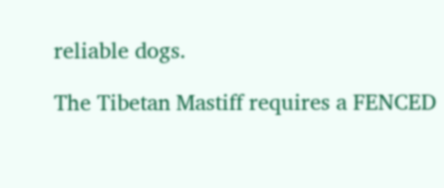reliable dogs.

The Tibetan Mastiff requires a FENCED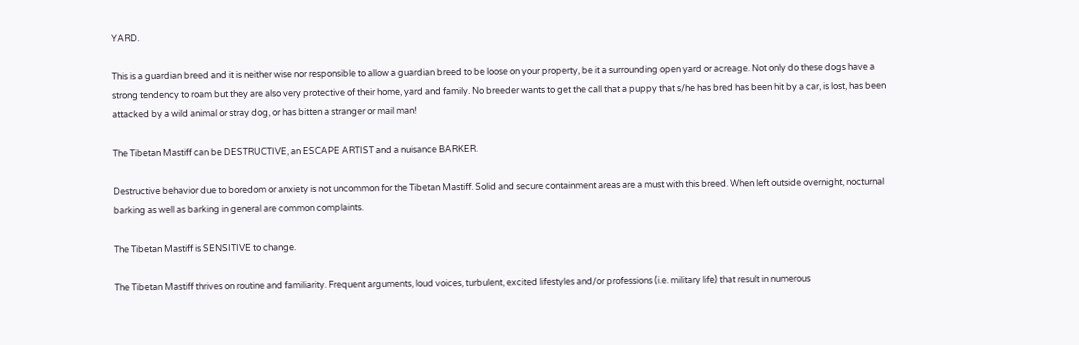YARD.

This is a guardian breed and it is neither wise nor responsible to allow a guardian breed to be loose on your property, be it a surrounding open yard or acreage. Not only do these dogs have a strong tendency to roam but they are also very protective of their home, yard and family. No breeder wants to get the call that a puppy that s/he has bred has been hit by a car, is lost, has been attacked by a wild animal or stray dog, or has bitten a stranger or mail man!

The Tibetan Mastiff can be DESTRUCTIVE, an ESCAPE ARTIST and a nuisance BARKER.

Destructive behavior due to boredom or anxiety is not uncommon for the Tibetan Mastiff. Solid and secure containment areas are a must with this breed. When left outside overnight, nocturnal barking as well as barking in general are common complaints.

The Tibetan Mastiff is SENSITIVE to change.

The Tibetan Mastiff thrives on routine and familiarity. Frequent arguments, loud voices, turbulent, excited lifestyles and/or professions (i.e. military life) that result in numerous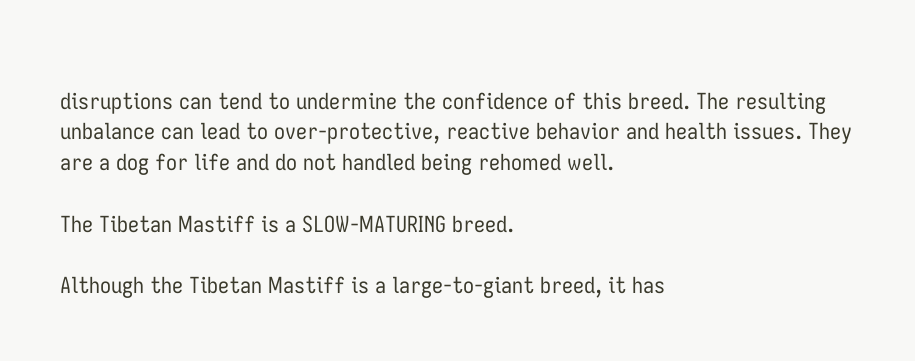disruptions can tend to undermine the confidence of this breed. The resulting unbalance can lead to over-protective, reactive behavior and health issues. They are a dog for life and do not handled being rehomed well.

The Tibetan Mastiff is a SLOW-MATURING breed.

Although the Tibetan Mastiff is a large-to-giant breed, it has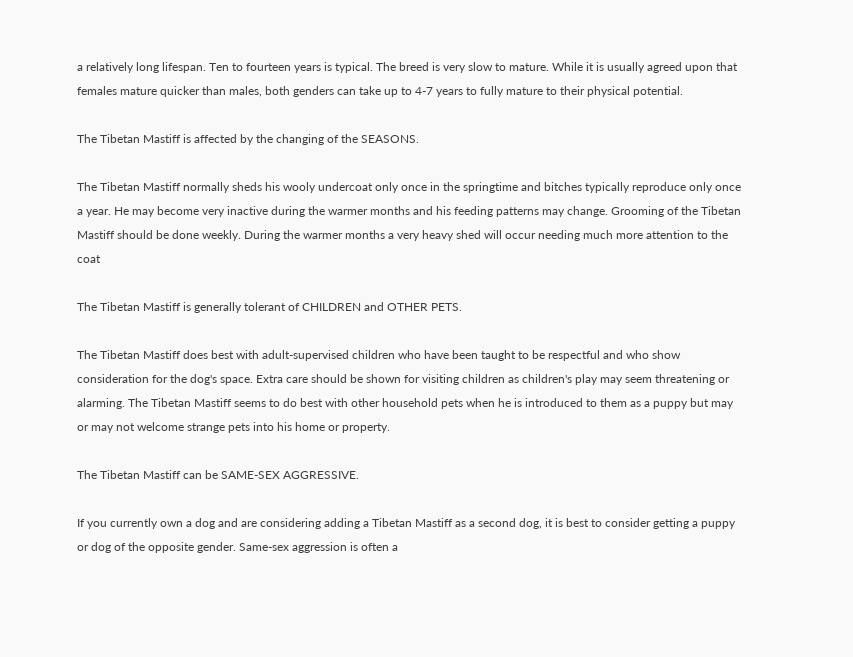a relatively long lifespan. Ten to fourteen years is typical. The breed is very slow to mature. While it is usually agreed upon that females mature quicker than males, both genders can take up to 4-7 years to fully mature to their physical potential.

The Tibetan Mastiff is affected by the changing of the SEASONS.

The Tibetan Mastiff normally sheds his wooly undercoat only once in the springtime and bitches typically reproduce only once a year. He may become very inactive during the warmer months and his feeding patterns may change. Grooming of the Tibetan Mastiff should be done weekly. During the warmer months a very heavy shed will occur needing much more attention to the coat

The Tibetan Mastiff is generally tolerant of CHILDREN and OTHER PETS.

The Tibetan Mastiff does best with adult-supervised children who have been taught to be respectful and who show consideration for the dog's space. Extra care should be shown for visiting children as children's play may seem threatening or alarming. The Tibetan Mastiff seems to do best with other household pets when he is introduced to them as a puppy but may or may not welcome strange pets into his home or property.

The Tibetan Mastiff can be SAME-SEX AGGRESSIVE.

If you currently own a dog and are considering adding a Tibetan Mastiff as a second dog, it is best to consider getting a puppy or dog of the opposite gender. Same-sex aggression is often a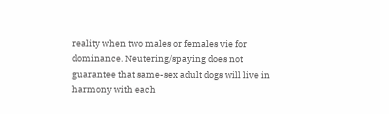reality when two males or females vie for dominance. Neutering/spaying does not guarantee that same-sex adult dogs will live in harmony with each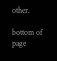other.

bottom of page